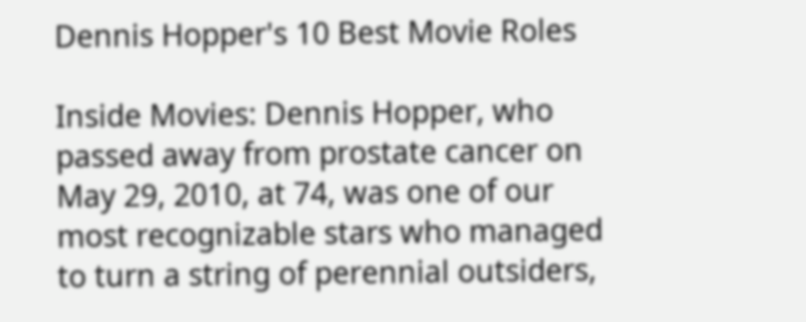Dennis Hopper's 10 Best Movie Roles

Inside Movies: Dennis Hopper, who passed away from prostate cancer on May 29, 2010, at 74, was one of our most recognizable stars who managed to turn a string of perennial outsiders,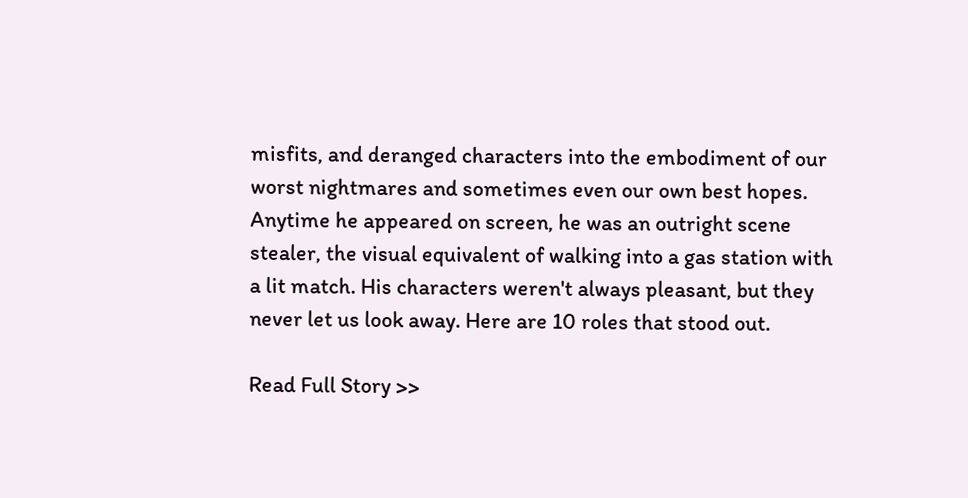misfits, and deranged characters into the embodiment of our worst nightmares and sometimes even our own best hopes. Anytime he appeared on screen, he was an outright scene stealer, the visual equivalent of walking into a gas station with a lit match. His characters weren't always pleasant, but they never let us look away. Here are 10 roles that stood out.

Read Full Story >>